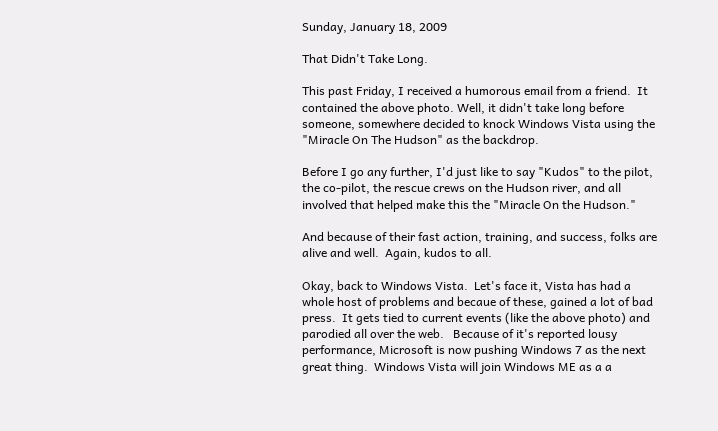Sunday, January 18, 2009

That Didn't Take Long.

This past Friday, I received a humorous email from a friend.  It contained the above photo. Well, it didn't take long before someone, somewhere decided to knock Windows Vista using the "Miracle On The Hudson" as the backdrop.

Before I go any further, I'd just like to say "Kudos" to the pilot, the co-pilot, the rescue crews on the Hudson river, and all involved that helped make this the "Miracle On the Hudson."

And because of their fast action, training, and success, folks are alive and well.  Again, kudos to all.

Okay, back to Windows Vista.  Let's face it, Vista has had a whole host of problems and becaue of these, gained a lot of bad press.  It gets tied to current events (like the above photo) and parodied all over the web.   Because of it's reported lousy performance, Microsoft is now pushing Windows 7 as the next great thing.  Windows Vista will join Windows ME as a a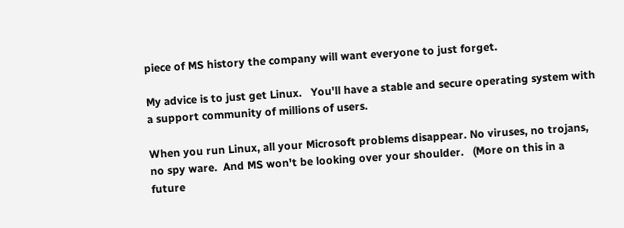piece of MS history the company will want everyone to just forget.

My advice is to just get Linux.   You'll have a stable and secure operating system with a support community of millions of users.

When you run Linux, all your Microsoft problems disappear. No viruses, no trojans, no spy ware.  And MS won't be looking over your shoulder.   (More on this in a future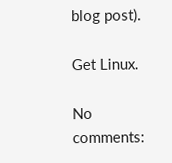blog post).

Get Linux.

No comments: